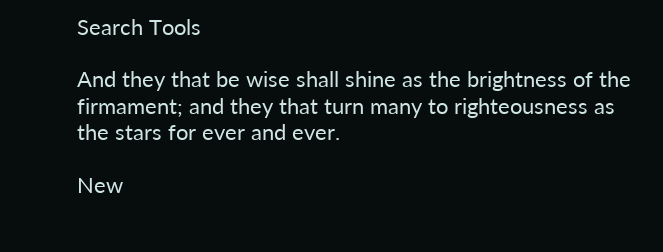Search Tools

And they that be wise shall shine as the brightness of the firmament; and they that turn many to righteousness as the stars for ever and ever.

New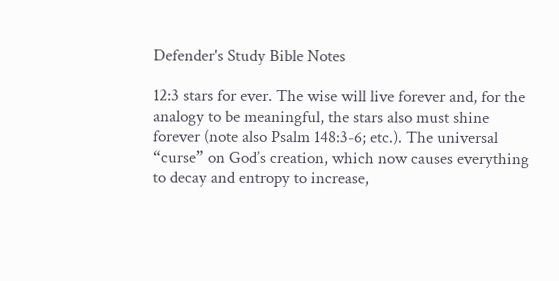Defender's Study Bible Notes

12:3 stars for ever. The wise will live forever and, for the analogy to be meaningful, the stars also must shine forever (note also Psalm 148:3-6; etc.). The universal “curse” on God’s creation, which now causes everything to decay and entropy to increase,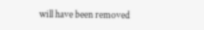will have been removed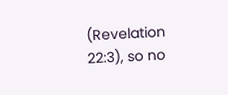(Revelation 22:3), so no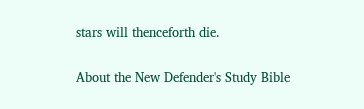stars will thenceforth die.

About the New Defender's Study Bible